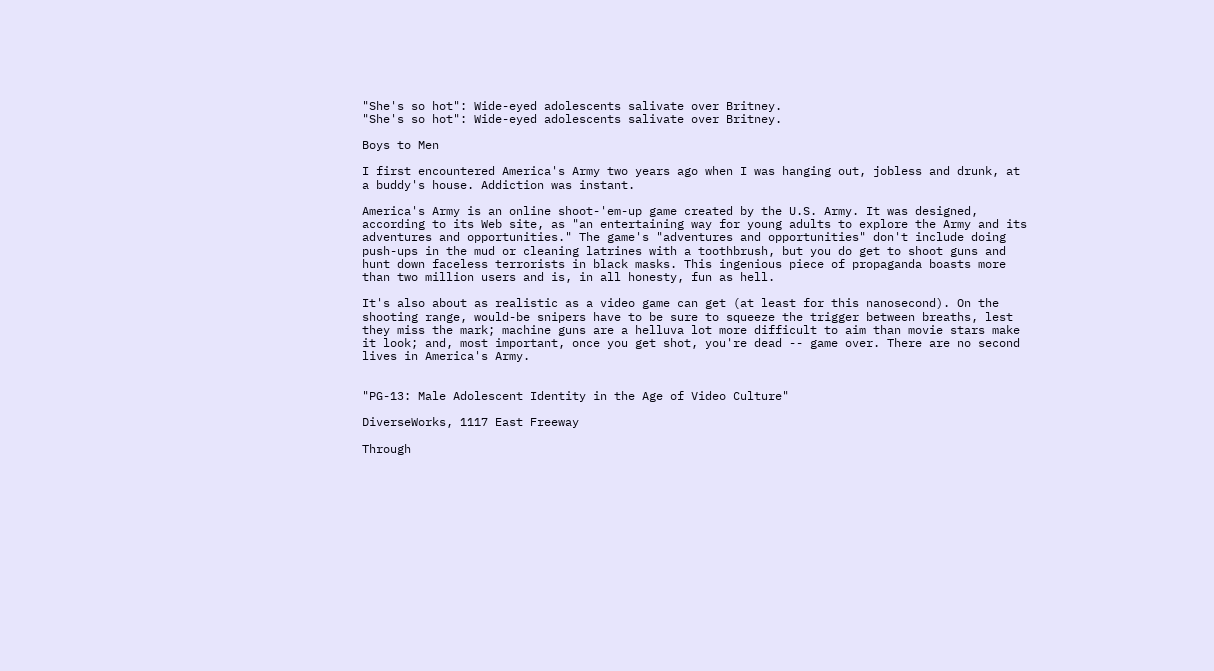"She's so hot": Wide-eyed adolescents salivate over Britney.
"She's so hot": Wide-eyed adolescents salivate over Britney.

Boys to Men

I first encountered America's Army two years ago when I was hanging out, jobless and drunk, at a buddy's house. Addiction was instant.

America's Army is an online shoot-'em-up game created by the U.S. Army. It was designed, according to its Web site, as "an entertaining way for young adults to explore the Army and its adventures and opportunities." The game's "adventures and opportunities" don't include doing push-ups in the mud or cleaning latrines with a toothbrush, but you do get to shoot guns and hunt down faceless terrorists in black masks. This ingenious piece of propaganda boasts more than two million users and is, in all honesty, fun as hell.

It's also about as realistic as a video game can get (at least for this nanosecond). On the shooting range, would-be snipers have to be sure to squeeze the trigger between breaths, lest they miss the mark; machine guns are a helluva lot more difficult to aim than movie stars make it look; and, most important, once you get shot, you're dead -- game over. There are no second lives in America's Army.


"PG-13: Male Adolescent Identity in the Age of Video Culture"

DiverseWorks, 1117 East Freeway

Through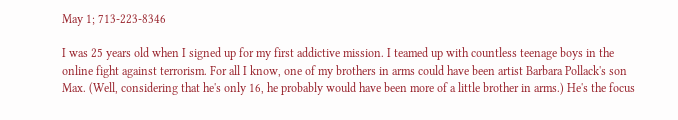May 1; 713-223-8346

I was 25 years old when I signed up for my first addictive mission. I teamed up with countless teenage boys in the online fight against terrorism. For all I know, one of my brothers in arms could have been artist Barbara Pollack's son Max. (Well, considering that he's only 16, he probably would have been more of a little brother in arms.) He's the focus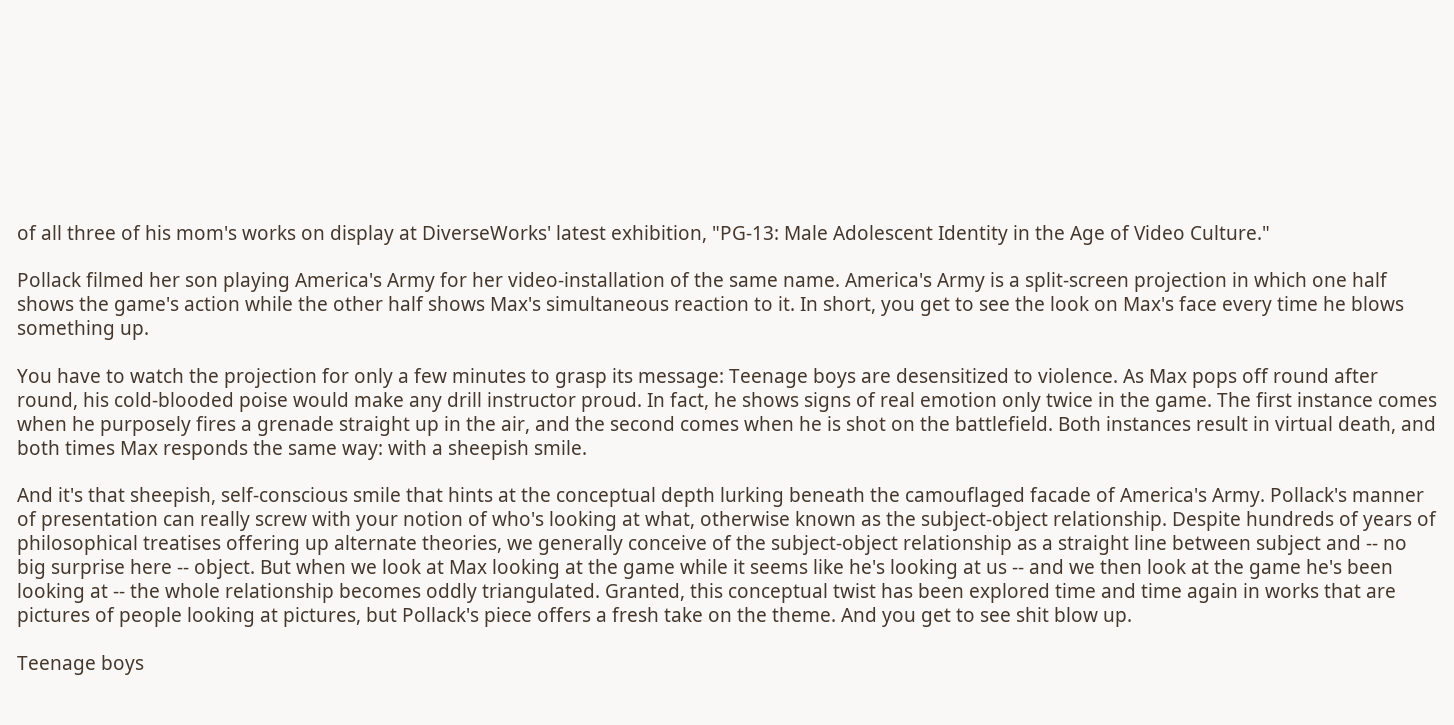of all three of his mom's works on display at DiverseWorks' latest exhibition, "PG-13: Male Adolescent Identity in the Age of Video Culture."

Pollack filmed her son playing America's Army for her video-installation of the same name. America's Army is a split-screen projection in which one half shows the game's action while the other half shows Max's simultaneous reaction to it. In short, you get to see the look on Max's face every time he blows something up.

You have to watch the projection for only a few minutes to grasp its message: Teenage boys are desensitized to violence. As Max pops off round after round, his cold-blooded poise would make any drill instructor proud. In fact, he shows signs of real emotion only twice in the game. The first instance comes when he purposely fires a grenade straight up in the air, and the second comes when he is shot on the battlefield. Both instances result in virtual death, and both times Max responds the same way: with a sheepish smile.

And it's that sheepish, self-conscious smile that hints at the conceptual depth lurking beneath the camouflaged facade of America's Army. Pollack's manner of presentation can really screw with your notion of who's looking at what, otherwise known as the subject-object relationship. Despite hundreds of years of philosophical treatises offering up alternate theories, we generally conceive of the subject-object relationship as a straight line between subject and -- no big surprise here -- object. But when we look at Max looking at the game while it seems like he's looking at us -- and we then look at the game he's been looking at -- the whole relationship becomes oddly triangulated. Granted, this conceptual twist has been explored time and time again in works that are pictures of people looking at pictures, but Pollack's piece offers a fresh take on the theme. And you get to see shit blow up.

Teenage boys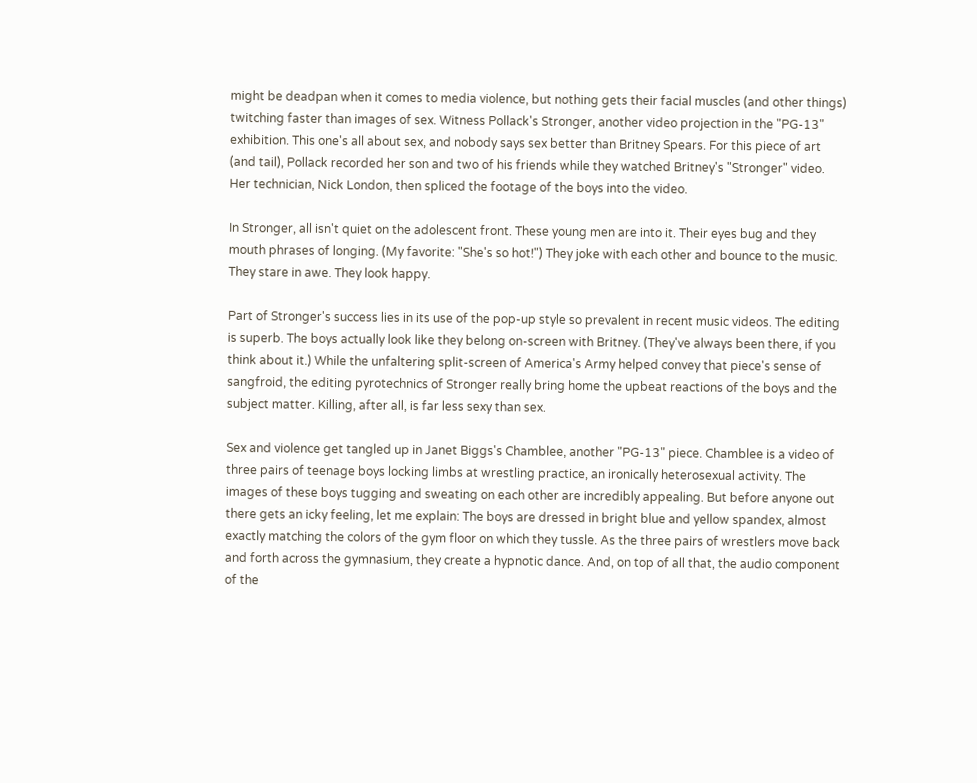might be deadpan when it comes to media violence, but nothing gets their facial muscles (and other things) twitching faster than images of sex. Witness Pollack's Stronger, another video projection in the "PG-13" exhibition. This one's all about sex, and nobody says sex better than Britney Spears. For this piece of art (and tail), Pollack recorded her son and two of his friends while they watched Britney's "Stronger" video. Her technician, Nick London, then spliced the footage of the boys into the video.

In Stronger, all isn't quiet on the adolescent front. These young men are into it. Their eyes bug and they mouth phrases of longing. (My favorite: "She's so hot!") They joke with each other and bounce to the music. They stare in awe. They look happy.

Part of Stronger's success lies in its use of the pop-up style so prevalent in recent music videos. The editing is superb. The boys actually look like they belong on-screen with Britney. (They've always been there, if you think about it.) While the unfaltering split-screen of America's Army helped convey that piece's sense of sangfroid, the editing pyrotechnics of Stronger really bring home the upbeat reactions of the boys and the subject matter. Killing, after all, is far less sexy than sex.

Sex and violence get tangled up in Janet Biggs's Chamblee, another "PG-13" piece. Chamblee is a video of three pairs of teenage boys locking limbs at wrestling practice, an ironically heterosexual activity. The images of these boys tugging and sweating on each other are incredibly appealing. But before anyone out there gets an icky feeling, let me explain: The boys are dressed in bright blue and yellow spandex, almost exactly matching the colors of the gym floor on which they tussle. As the three pairs of wrestlers move back and forth across the gymnasium, they create a hypnotic dance. And, on top of all that, the audio component of the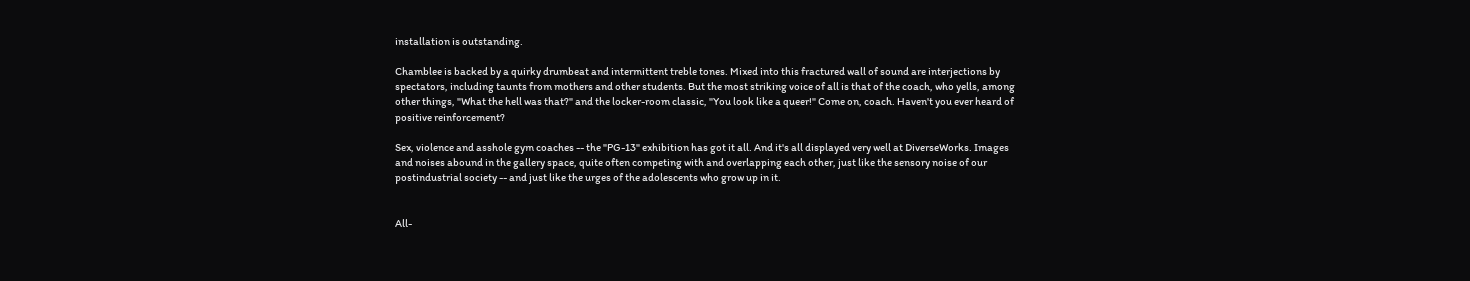installation is outstanding.

Chamblee is backed by a quirky drumbeat and intermittent treble tones. Mixed into this fractured wall of sound are interjections by spectators, including taunts from mothers and other students. But the most striking voice of all is that of the coach, who yells, among other things, "What the hell was that?" and the locker-room classic, "You look like a queer!" Come on, coach. Haven't you ever heard of positive reinforcement?

Sex, violence and asshole gym coaches -- the "PG-13" exhibition has got it all. And it's all displayed very well at DiverseWorks. Images and noises abound in the gallery space, quite often competing with and overlapping each other, just like the sensory noise of our postindustrial society -- and just like the urges of the adolescents who grow up in it.


All-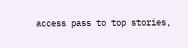access pass to top stories,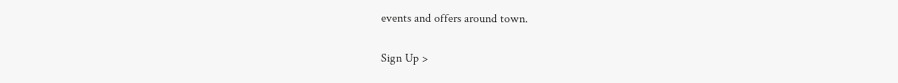events and offers around town.

Sign Up >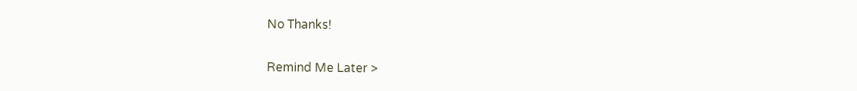No Thanks!

Remind Me Later >